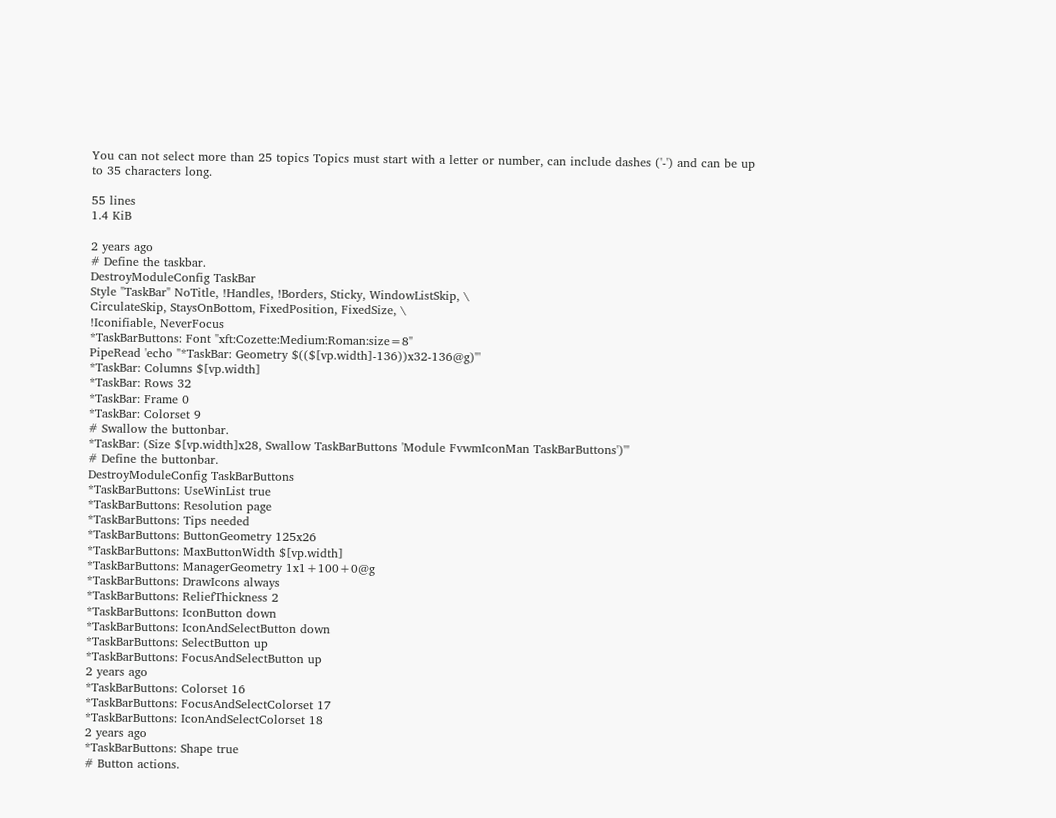You can not select more than 25 topics Topics must start with a letter or number, can include dashes ('-') and can be up to 35 characters long.

55 lines
1.4 KiB

2 years ago
# Define the taskbar.
DestroyModuleConfig TaskBar
Style "TaskBar" NoTitle, !Handles, !Borders, Sticky, WindowListSkip, \
CirculateSkip, StaysOnBottom, FixedPosition, FixedSize, \
!Iconifiable, NeverFocus
*TaskBarButtons: Font "xft:Cozette:Medium:Roman:size=8"
PipeRead 'echo "*TaskBar: Geometry $(($[vp.width]-136))x32-136@g)"'
*TaskBar: Columns $[vp.width]
*TaskBar: Rows 32
*TaskBar: Frame 0
*TaskBar: Colorset 9
# Swallow the buttonbar.
*TaskBar: (Size $[vp.width]x28, Swallow TaskBarButtons 'Module FvwmIconMan TaskBarButtons')'"
# Define the buttonbar.
DestroyModuleConfig TaskBarButtons
*TaskBarButtons: UseWinList true
*TaskBarButtons: Resolution page
*TaskBarButtons: Tips needed
*TaskBarButtons: ButtonGeometry 125x26
*TaskBarButtons: MaxButtonWidth $[vp.width]
*TaskBarButtons: ManagerGeometry 1x1+100+0@g
*TaskBarButtons: DrawIcons always
*TaskBarButtons: ReliefThickness 2
*TaskBarButtons: IconButton down
*TaskBarButtons: IconAndSelectButton down
*TaskBarButtons: SelectButton up
*TaskBarButtons: FocusAndSelectButton up
2 years ago
*TaskBarButtons: Colorset 16
*TaskBarButtons: FocusAndSelectColorset 17
*TaskBarButtons: IconAndSelectColorset 18
2 years ago
*TaskBarButtons: Shape true
# Button actions.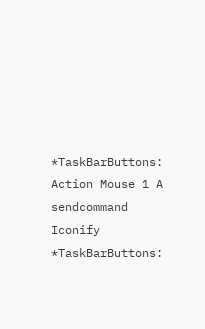*TaskBarButtons: Action Mouse 1 A sendcommand Iconify
*TaskBarButtons: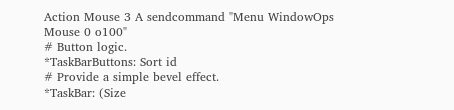Action Mouse 3 A sendcommand "Menu WindowOps Mouse 0 o100"
# Button logic.
*TaskBarButtons: Sort id
# Provide a simple bevel effect.
*TaskBar: (Size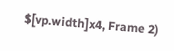$[vp.width]x4, Frame 2)